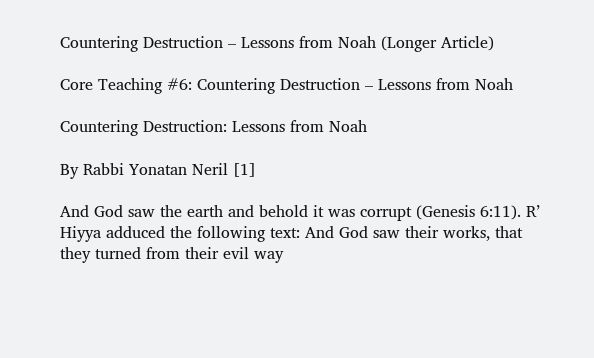Countering Destruction – Lessons from Noah (Longer Article)

Core Teaching #6: Countering Destruction – Lessons from Noah

Countering Destruction: Lessons from Noah

By Rabbi Yonatan Neril [1]

And God saw the earth and behold it was corrupt (Genesis 6:11). R’ Hiyya adduced the following text: And God saw their works, that they turned from their evil way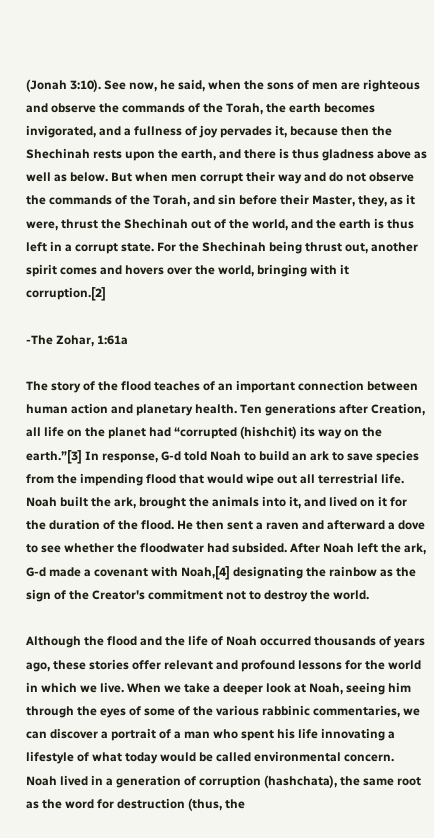(Jonah 3:10). See now, he said, when the sons of men are righteous and observe the commands of the Torah, the earth becomes invigorated, and a fullness of joy pervades it, because then the Shechinah rests upon the earth, and there is thus gladness above as well as below. But when men corrupt their way and do not observe the commands of the Torah, and sin before their Master, they, as it were, thrust the Shechinah out of the world, and the earth is thus left in a corrupt state. For the Shechinah being thrust out, another spirit comes and hovers over the world, bringing with it corruption.[2]

-The Zohar, 1:61a

The story of the flood teaches of an important connection between human action and planetary health. Ten generations after Creation, all life on the planet had “corrupted (hishchit) its way on the earth.”[3] In response, G-d told Noah to build an ark to save species from the impending flood that would wipe out all terrestrial life. Noah built the ark, brought the animals into it, and lived on it for the duration of the flood. He then sent a raven and afterward a dove to see whether the floodwater had subsided. After Noah left the ark, G-d made a covenant with Noah,[4] designating the rainbow as the sign of the Creator's commitment not to destroy the world.

Although the flood and the life of Noah occurred thousands of years ago, these stories offer relevant and profound lessons for the world in which we live. When we take a deeper look at Noah, seeing him through the eyes of some of the various rabbinic commentaries, we can discover a portrait of a man who spent his life innovating a lifestyle of what today would be called environmental concern. Noah lived in a generation of corruption (hashchata), the same root as the word for destruction (thus, the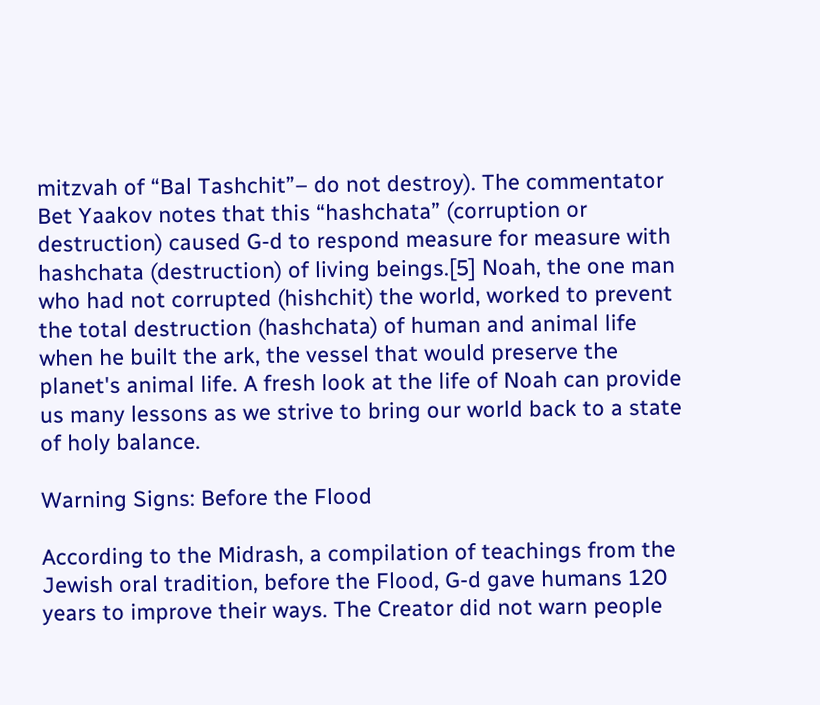mitzvah of “Bal Tashchit”– do not destroy). The commentator Bet Yaakov notes that this “hashchata” (corruption or destruction) caused G-d to respond measure for measure with hashchata (destruction) of living beings.[5] Noah, the one man who had not corrupted (hishchit) the world, worked to prevent the total destruction (hashchata) of human and animal life when he built the ark, the vessel that would preserve the planet's animal life. A fresh look at the life of Noah can provide us many lessons as we strive to bring our world back to a state of holy balance.

Warning Signs: Before the Flood

According to the Midrash, a compilation of teachings from the Jewish oral tradition, before the Flood, G-d gave humans 120 years to improve their ways. The Creator did not warn people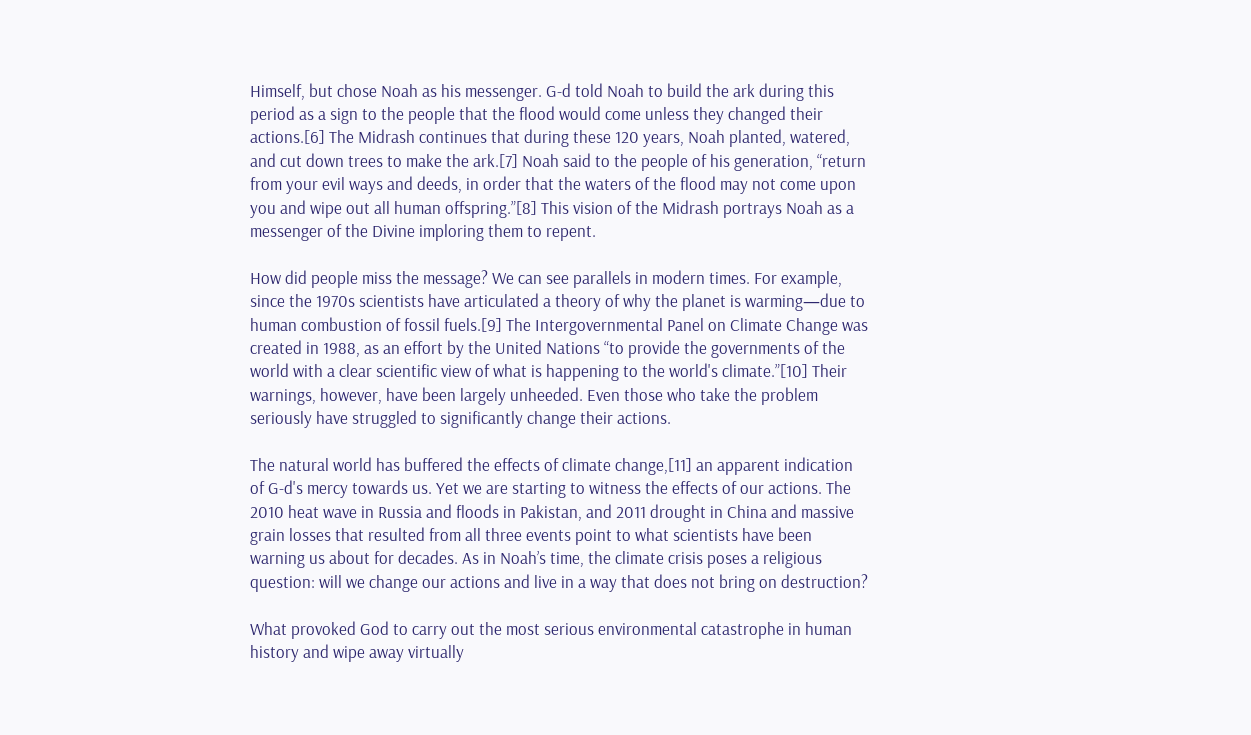Himself, but chose Noah as his messenger. G-d told Noah to build the ark during this period as a sign to the people that the flood would come unless they changed their actions.[6] The Midrash continues that during these 120 years, Noah planted, watered, and cut down trees to make the ark.[7] Noah said to the people of his generation, “return from your evil ways and deeds, in order that the waters of the flood may not come upon you and wipe out all human offspring.”[8] This vision of the Midrash portrays Noah as a messenger of the Divine imploring them to repent.

How did people miss the message? We can see parallels in modern times. For example, since the 1970s scientists have articulated a theory of why the planet is warming—due to human combustion of fossil fuels.[9] The Intergovernmental Panel on Climate Change was created in 1988, as an effort by the United Nations “to provide the governments of the world with a clear scientific view of what is happening to the world's climate.”[10] Their warnings, however, have been largely unheeded. Even those who take the problem seriously have struggled to significantly change their actions.

The natural world has buffered the effects of climate change,[11] an apparent indication of G-d's mercy towards us. Yet we are starting to witness the effects of our actions. The 2010 heat wave in Russia and floods in Pakistan, and 2011 drought in China and massive grain losses that resulted from all three events point to what scientists have been warning us about for decades. As in Noah’s time, the climate crisis poses a religious question: will we change our actions and live in a way that does not bring on destruction?

What provoked God to carry out the most serious environmental catastrophe in human history and wipe away virtually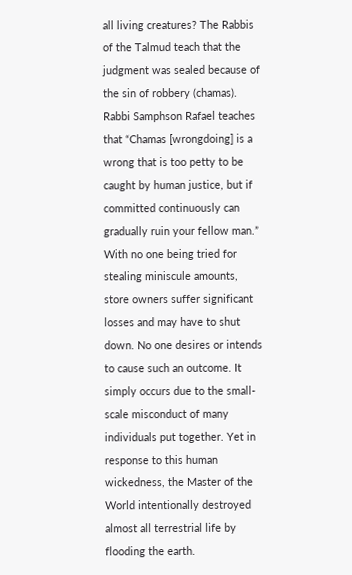all living creatures? The Rabbis of the Talmud teach that the judgment was sealed because of the sin of robbery (chamas). Rabbi Samphson Rafael teaches that “Chamas [wrongdoing] is a wrong that is too petty to be caught by human justice, but if committed continuously can gradually ruin your fellow man.” With no one being tried for stealing miniscule amounts, store owners suffer significant losses and may have to shut down. No one desires or intends to cause such an outcome. It simply occurs due to the small-scale misconduct of many individuals put together. Yet in response to this human wickedness, the Master of the World intentionally destroyed almost all terrestrial life by flooding the earth.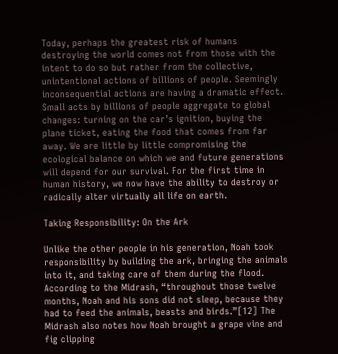Today, perhaps the greatest risk of humans destroying the world comes not from those with the intent to do so but rather from the collective, unintentional actions of billions of people. Seemingly inconsequential actions are having a dramatic effect. Small acts by billions of people aggregate to global changes: turning on the car’s ignition, buying the plane ticket, eating the food that comes from far away. We are little by little compromising the ecological balance on which we and future generations will depend for our survival. For the first time in human history, we now have the ability to destroy or radically alter virtually all life on earth.

Taking Responsibility: On the Ark

Unlike the other people in his generation, Noah took responsibility by building the ark, bringing the animals into it, and taking care of them during the flood. According to the Midrash, “throughout those twelve months, Noah and his sons did not sleep, because they had to feed the animals, beasts and birds.”[12] The Midrash also notes how Noah brought a grape vine and fig clipping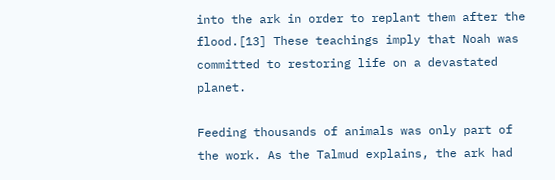into the ark in order to replant them after the flood.[13] These teachings imply that Noah was committed to restoring life on a devastated planet.

Feeding thousands of animals was only part of the work. As the Talmud explains, the ark had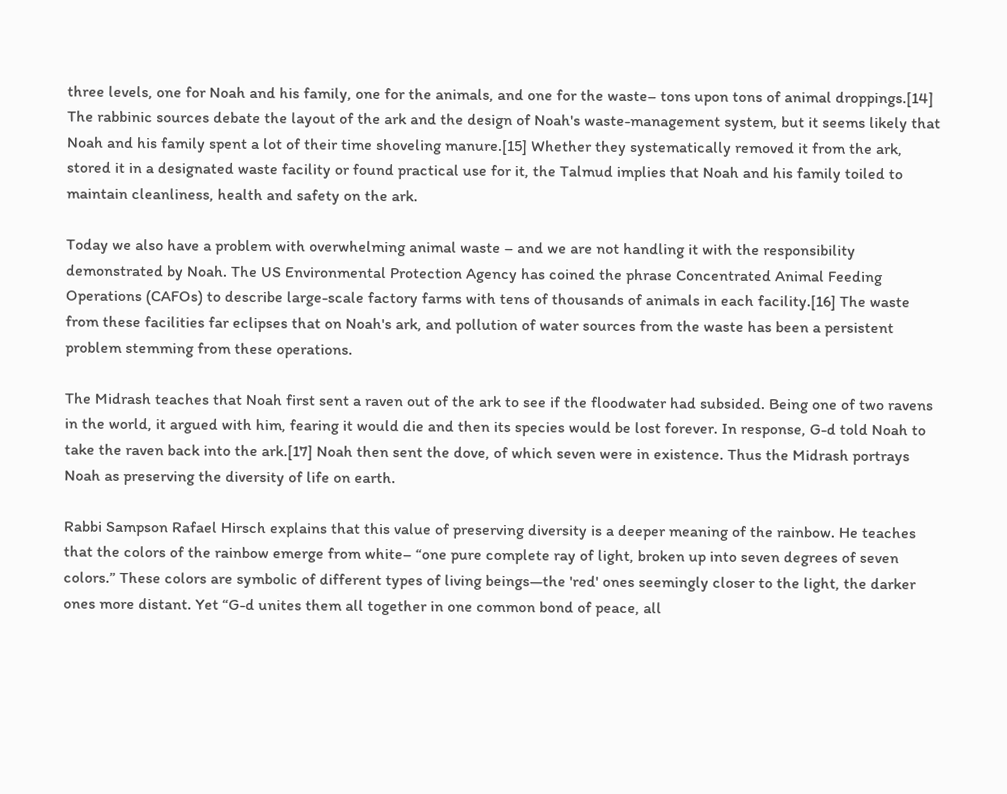three levels, one for Noah and his family, one for the animals, and one for the waste– tons upon tons of animal droppings.[14] The rabbinic sources debate the layout of the ark and the design of Noah's waste-management system, but it seems likely that Noah and his family spent a lot of their time shoveling manure.[15] Whether they systematically removed it from the ark, stored it in a designated waste facility or found practical use for it, the Talmud implies that Noah and his family toiled to maintain cleanliness, health and safety on the ark.

Today we also have a problem with overwhelming animal waste – and we are not handling it with the responsibility demonstrated by Noah. The US Environmental Protection Agency has coined the phrase Concentrated Animal Feeding Operations (CAFOs) to describe large-scale factory farms with tens of thousands of animals in each facility.[16] The waste from these facilities far eclipses that on Noah's ark, and pollution of water sources from the waste has been a persistent problem stemming from these operations.

The Midrash teaches that Noah first sent a raven out of the ark to see if the floodwater had subsided. Being one of two ravens in the world, it argued with him, fearing it would die and then its species would be lost forever. In response, G-d told Noah to take the raven back into the ark.[17] Noah then sent the dove, of which seven were in existence. Thus the Midrash portrays Noah as preserving the diversity of life on earth.

Rabbi Sampson Rafael Hirsch explains that this value of preserving diversity is a deeper meaning of the rainbow. He teaches that the colors of the rainbow emerge from white– “one pure complete ray of light, broken up into seven degrees of seven colors.” These colors are symbolic of different types of living beings—the 'red' ones seemingly closer to the light, the darker ones more distant. Yet “G-d unites them all together in one common bond of peace, all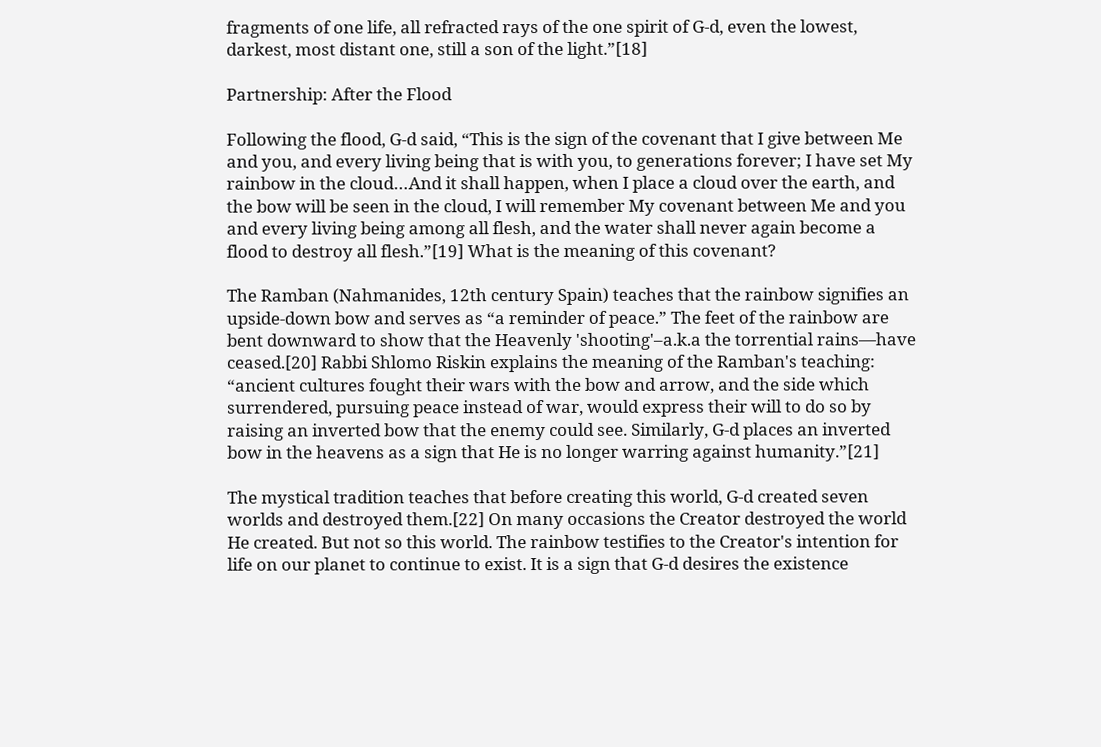fragments of one life, all refracted rays of the one spirit of G-d, even the lowest, darkest, most distant one, still a son of the light.”[18]

Partnership: After the Flood

Following the flood, G-d said, “This is the sign of the covenant that I give between Me and you, and every living being that is with you, to generations forever; I have set My rainbow in the cloud…And it shall happen, when I place a cloud over the earth, and the bow will be seen in the cloud, I will remember My covenant between Me and you and every living being among all flesh, and the water shall never again become a flood to destroy all flesh.”[19] What is the meaning of this covenant?

The Ramban (Nahmanides, 12th century Spain) teaches that the rainbow signifies an upside-down bow and serves as “a reminder of peace.” The feet of the rainbow are bent downward to show that the Heavenly 'shooting'–a.k.a the torrential rains—have ceased.[20] Rabbi Shlomo Riskin explains the meaning of the Ramban's teaching: “ancient cultures fought their wars with the bow and arrow, and the side which surrendered, pursuing peace instead of war, would express their will to do so by raising an inverted bow that the enemy could see. Similarly, G-d places an inverted bow in the heavens as a sign that He is no longer warring against humanity.”[21]

The mystical tradition teaches that before creating this world, G-d created seven worlds and destroyed them.[22] On many occasions the Creator destroyed the world He created. But not so this world. The rainbow testifies to the Creator's intention for life on our planet to continue to exist. It is a sign that G-d desires the existence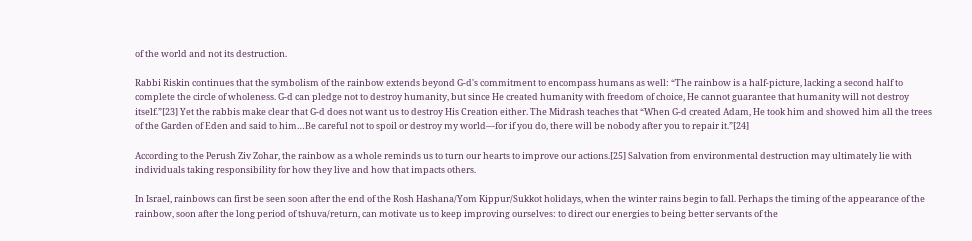of the world and not its destruction.

Rabbi Riskin continues that the symbolism of the rainbow extends beyond G-d's commitment to encompass humans as well: “The rainbow is a half-picture, lacking a second half to complete the circle of wholeness. G-d can pledge not to destroy humanity, but since He created humanity with freedom of choice, He cannot guarantee that humanity will not destroy itself.”[23] Yet the rabbis make clear that G-d does not want us to destroy His Creation either. The Midrash teaches that “When G-d created Adam, He took him and showed him all the trees of the Garden of Eden and said to him…Be careful not to spoil or destroy my world—for if you do, there will be nobody after you to repair it.”[24]

According to the Perush Ziv Zohar, the rainbow as a whole reminds us to turn our hearts to improve our actions.[25] Salvation from environmental destruction may ultimately lie with individuals taking responsibility for how they live and how that impacts others.

In Israel, rainbows can first be seen soon after the end of the Rosh Hashana/Yom Kippur/Sukkot holidays, when the winter rains begin to fall. Perhaps the timing of the appearance of the rainbow, soon after the long period of tshuva/return, can motivate us to keep improving ourselves: to direct our energies to being better servants of the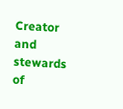Creator and stewards of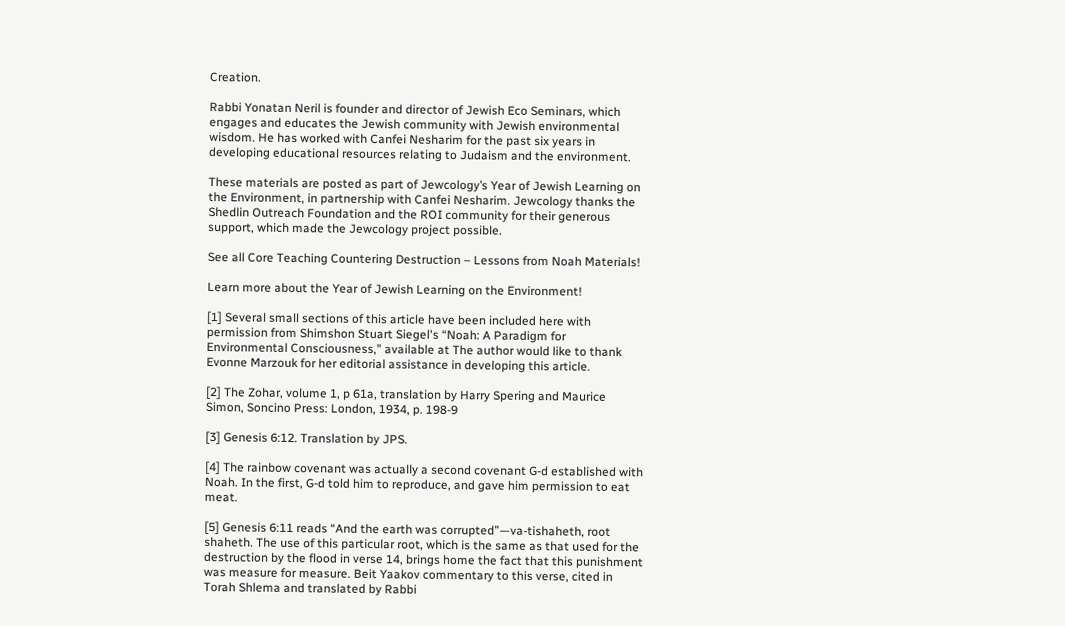Creation.

Rabbi Yonatan Neril is founder and director of Jewish Eco Seminars, which engages and educates the Jewish community with Jewish environmental wisdom. He has worked with Canfei Nesharim for the past six years in developing educational resources relating to Judaism and the environment.

These materials are posted as part of Jewcology’s Year of Jewish Learning on the Environment, in partnership with Canfei Nesharim. Jewcology thanks the Shedlin Outreach Foundation and the ROI community for their generous support, which made the Jewcology project possible.

See all Core Teaching Countering Destruction – Lessons from Noah Materials!

Learn more about the Year of Jewish Learning on the Environment!

[1] Several small sections of this article have been included here with permission from Shimshon Stuart Siegel's “Noah: A Paradigm for Environmental Consciousness,” available at The author would like to thank Evonne Marzouk for her editorial assistance in developing this article.

[2] The Zohar, volume 1, p 61a, translation by Harry Spering and Maurice Simon, Soncino Press: London, 1934, p. 198-9

[3] Genesis 6:12. Translation by JPS.

[4] The rainbow covenant was actually a second covenant G-d established with Noah. In the first, G-d told him to reproduce, and gave him permission to eat meat.

[5] Genesis 6:11 reads “And the earth was corrupted”—va-tishaheth, root shaheth. The use of this particular root, which is the same as that used for the destruction by the flood in verse 14, brings home the fact that this punishment was measure for measure. Beit Yaakov commentary to this verse, cited in Torah Shlema and translated by Rabbi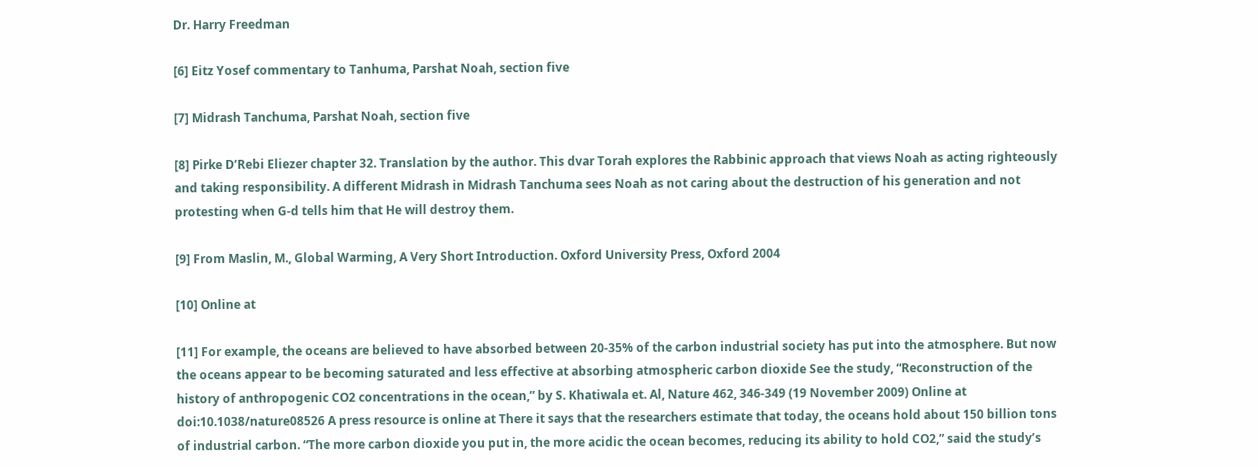Dr. Harry Freedman

[6] Eitz Yosef commentary to Tanhuma, Parshat Noah, section five

[7] Midrash Tanchuma, Parshat Noah, section five

[8] Pirke D’Rebi Eliezer chapter 32. Translation by the author. This dvar Torah explores the Rabbinic approach that views Noah as acting righteously and taking responsibility. A different Midrash in Midrash Tanchuma sees Noah as not caring about the destruction of his generation and not protesting when G-d tells him that He will destroy them.

[9] From Maslin, M., Global Warming, A Very Short Introduction. Oxford University Press, Oxford 2004

[10] Online at

[11] For example, the oceans are believed to have absorbed between 20-35% of the carbon industrial society has put into the atmosphere. But now the oceans appear to be becoming saturated and less effective at absorbing atmospheric carbon dioxide See the study, “Reconstruction of the history of anthropogenic CO2 concentrations in the ocean,” by S. Khatiwala et. Al, Nature 462, 346-349 (19 November 2009) Online at doi:10.1038/nature08526 A press resource is online at There it says that the researchers estimate that today, the oceans hold about 150 billion tons of industrial carbon. “The more carbon dioxide you put in, the more acidic the ocean becomes, reducing its ability to hold CO2,” said the study’s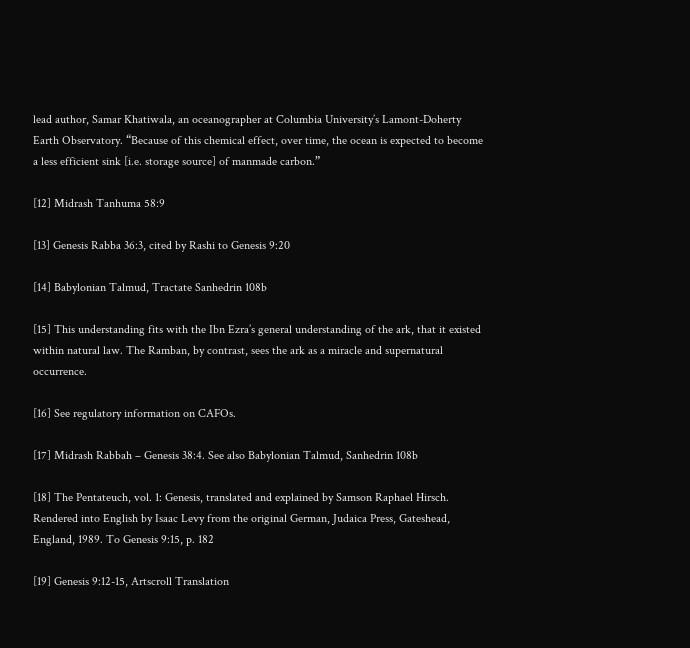lead author, Samar Khatiwala, an oceanographer at Columbia University’s Lamont-Doherty Earth Observatory. “Because of this chemical effect, over time, the ocean is expected to become a less efficient sink [i.e. storage source] of manmade carbon.”

[12] Midrash Tanhuma 58:9

[13] Genesis Rabba 36:3, cited by Rashi to Genesis 9:20

[14] Babylonian Talmud, Tractate Sanhedrin 108b

[15] This understanding fits with the Ibn Ezra’s general understanding of the ark, that it existed within natural law. The Ramban, by contrast, sees the ark as a miracle and supernatural occurrence.

[16] See regulatory information on CAFOs.

[17] Midrash Rabbah – Genesis 38:4. See also Babylonian Talmud, Sanhedrin 108b

[18] The Pentateuch, vol. 1: Genesis, translated and explained by Samson Raphael Hirsch. Rendered into English by Isaac Levy from the original German, Judaica Press, Gateshead, England, 1989. To Genesis 9:15, p. 182

[19] Genesis 9:12-15, Artscroll Translation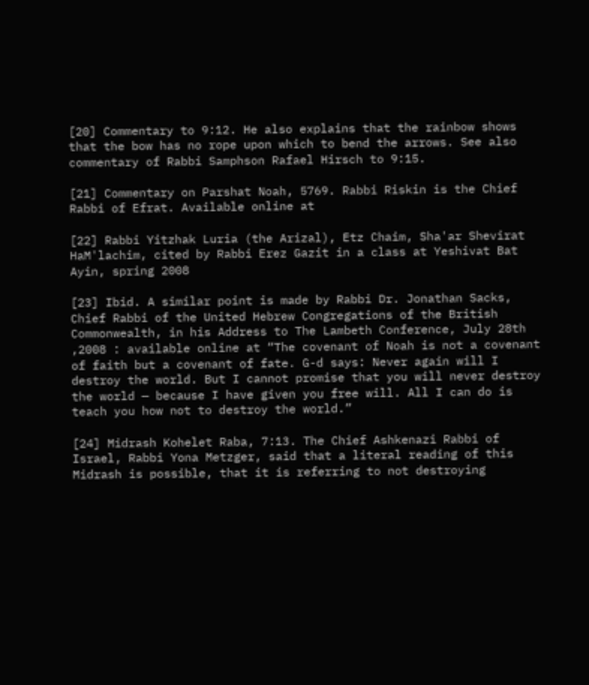[20] Commentary to 9:12. He also explains that the rainbow shows that the bow has no rope upon which to bend the arrows. See also commentary of Rabbi Samphson Rafael Hirsch to 9:15.

[21] Commentary on Parshat Noah, 5769. Rabbi Riskin is the Chief Rabbi of Efrat. Available online at

[22] Rabbi Yitzhak Luria (the Arizal), Etz Chaim, Sha'ar Shevirat HaM'lachim, cited by Rabbi Erez Gazit in a class at Yeshivat Bat Ayin, spring 2008

[23] Ibid. A similar point is made by Rabbi Dr. Jonathan Sacks, Chief Rabbi of the United Hebrew Congregations of the British Commonwealth, in his Address to The Lambeth Conference, July 28th ,2008 : available online at “The covenant of Noah is not a covenant of faith but a covenant of fate. G-d says: Never again will I destroy the world. But I cannot promise that you will never destroy the world — because I have given you free will. All I can do is teach you how not to destroy the world.”

[24] Midrash Kohelet Raba, 7:13. The Chief Ashkenazi Rabbi of Israel, Rabbi Yona Metzger, said that a literal reading of this Midrash is possible, that it is referring to not destroying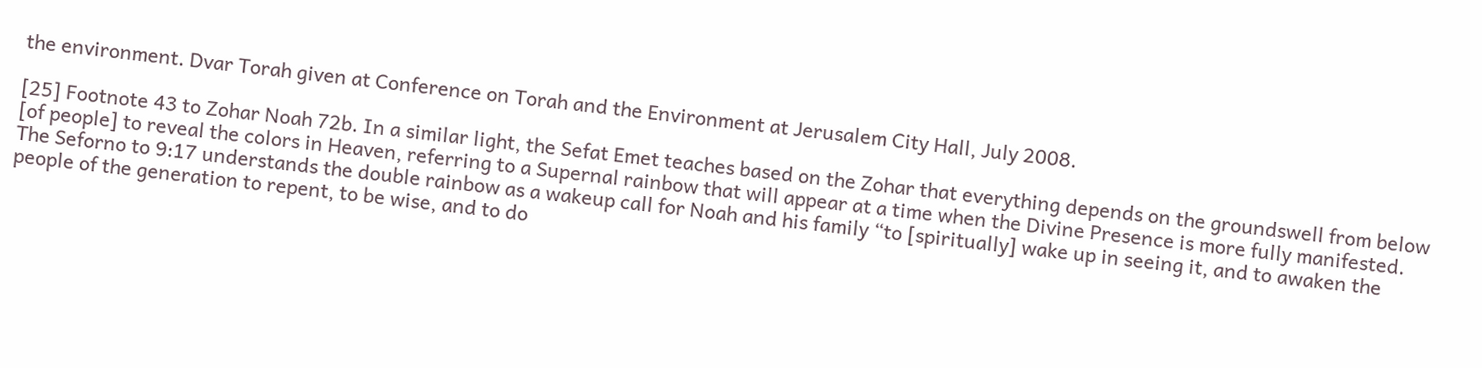the environment. Dvar Torah given at Conference on Torah and the Environment at Jerusalem City Hall, July 2008.

[25] Footnote 43 to Zohar Noah 72b. In a similar light, the Sefat Emet teaches based on the Zohar that everything depends on the groundswell from below [of people] to reveal the colors in Heaven, referring to a Supernal rainbow that will appear at a time when the Divine Presence is more fully manifested. The Seforno to 9:17 understands the double rainbow as a wakeup call for Noah and his family “to [spiritually] wake up in seeing it, and to awaken the people of the generation to repent, to be wise, and to do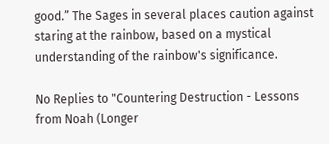good.” The Sages in several places caution against staring at the rainbow, based on a mystical understanding of the rainbow's significance.

No Replies to "Countering Destruction - Lessons from Noah (Longer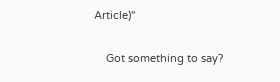Article)"

    Got something to say?